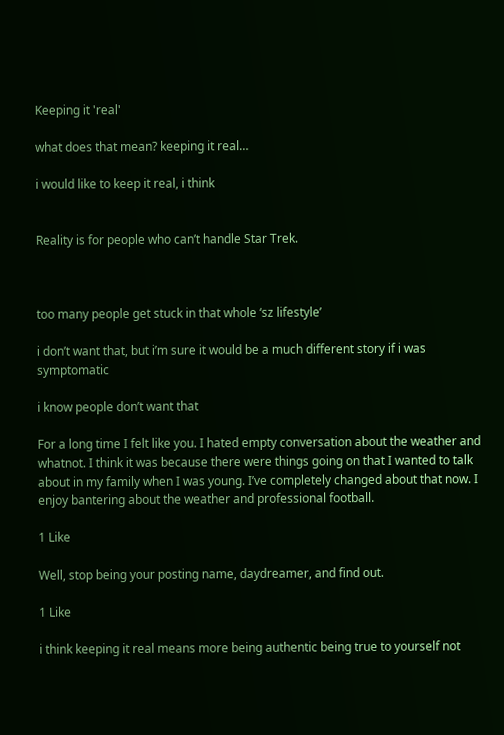Keeping it 'real'

what does that mean? keeping it real…

i would like to keep it real, i think


Reality is for people who can’t handle Star Trek.



too many people get stuck in that whole ‘sz lifestyle’

i don’t want that, but i’m sure it would be a much different story if i was symptomatic

i know people don’t want that

For a long time I felt like you. I hated empty conversation about the weather and whatnot. I think it was because there were things going on that I wanted to talk about in my family when I was young. I’ve completely changed about that now. I enjoy bantering about the weather and professional football.

1 Like

Well, stop being your posting name, daydreamer, and find out.

1 Like

i think keeping it real means more being authentic being true to yourself not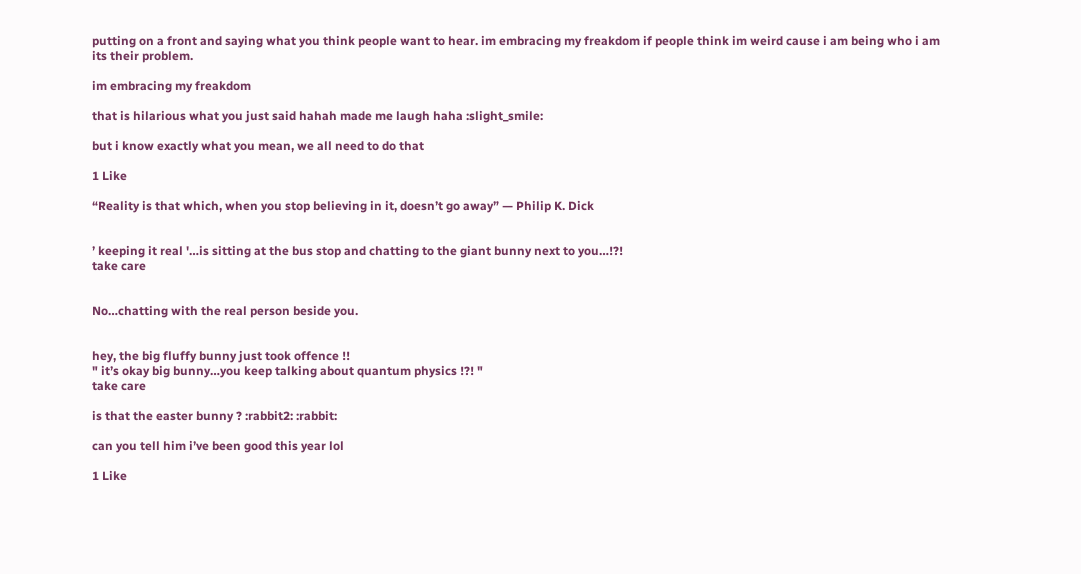putting on a front and saying what you think people want to hear. im embracing my freakdom if people think im weird cause i am being who i am its their problem.

im embracing my freakdom

that is hilarious what you just said hahah made me laugh haha :slight_smile:

but i know exactly what you mean, we all need to do that

1 Like

“Reality is that which, when you stop believing in it, doesn’t go away” — Philip K. Dick


’ keeping it real '…is sitting at the bus stop and chatting to the giant bunny next to you…!?!
take care


No…chatting with the real person beside you.


hey, the big fluffy bunny just took offence !!
" it’s okay big bunny…you keep talking about quantum physics !?! "
take care

is that the easter bunny ? :rabbit2: :rabbit:

can you tell him i’ve been good this year lol

1 Like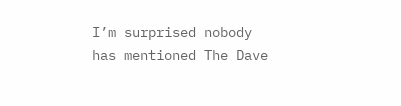I’m surprised nobody has mentioned The Dave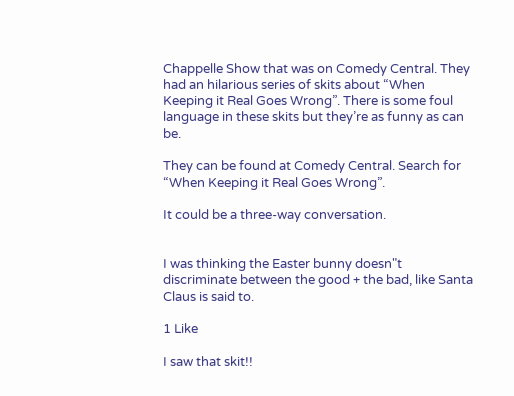Chappelle Show that was on Comedy Central. They had an hilarious series of skits about “When Keeping it Real Goes Wrong”. There is some foul language in these skits but they’re as funny as can be.

They can be found at Comedy Central. Search for “When Keeping it Real Goes Wrong”.

It could be a three-way conversation.


I was thinking the Easter bunny doesn"t discriminate between the good + the bad, like Santa Claus is said to.

1 Like

I saw that skit!!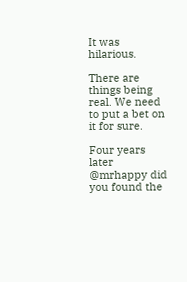It was hilarious.

There are things being real. We need to put a bet on it for sure.

Four years later
@mrhappy did you found the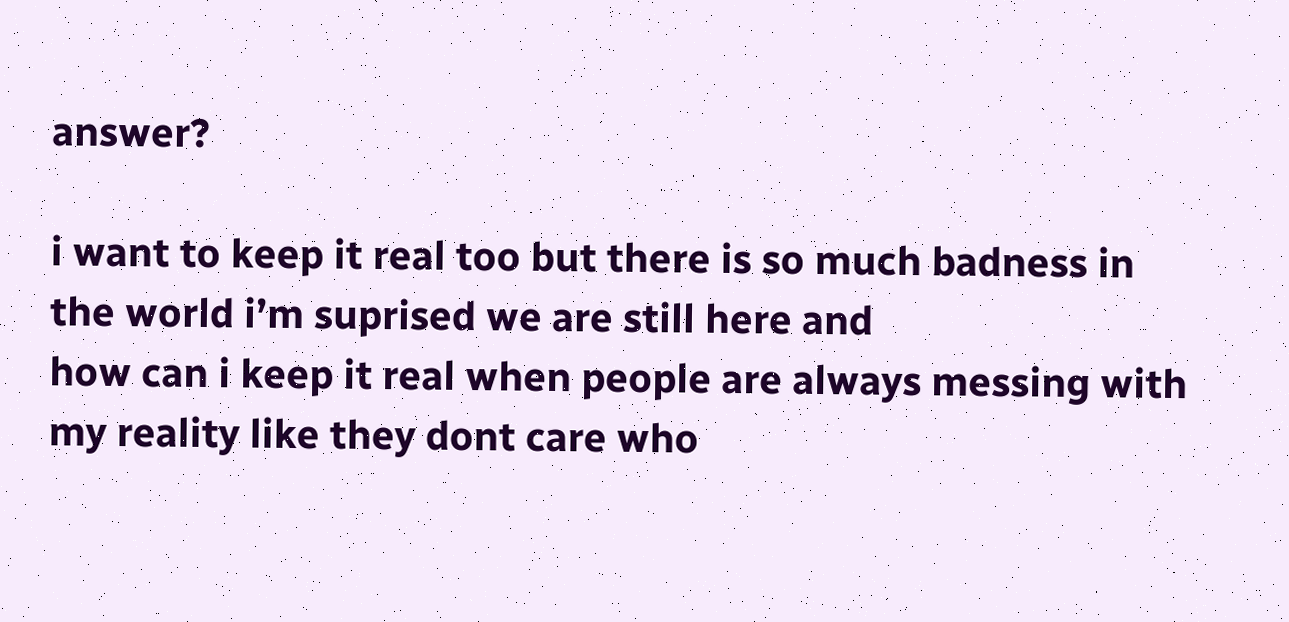answer?

i want to keep it real too but there is so much badness in the world i’m suprised we are still here and
how can i keep it real when people are always messing with my reality like they dont care who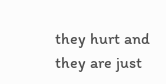they hurt and they are just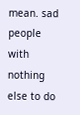mean. sad people with nothing else to do